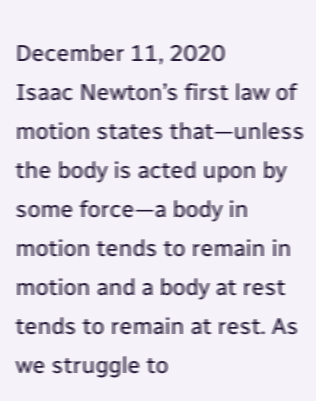December 11, 2020
Isaac Newton’s first law of motion states that—unless the body is acted upon by some force—a body in motion tends to remain in motion and a body at rest tends to remain at rest. As we struggle to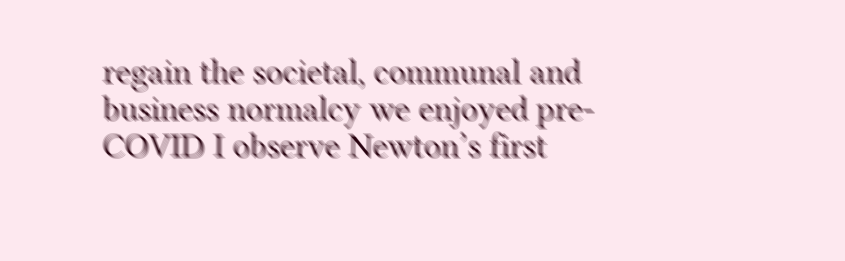regain the societal, communal and business normalcy we enjoyed pre-COVID I observe Newton’s first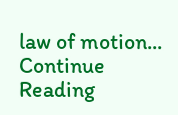law of motion...
Continue Reading